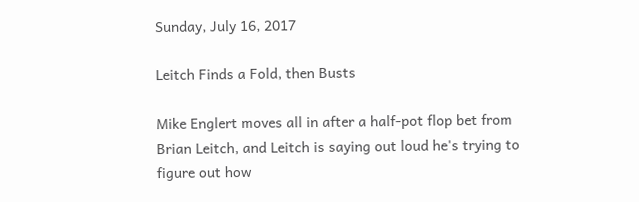Sunday, July 16, 2017

Leitch Finds a Fold, then Busts

Mike Englert moves all in after a half-pot flop bet from Brian Leitch, and Leitch is saying out loud he's trying to figure out how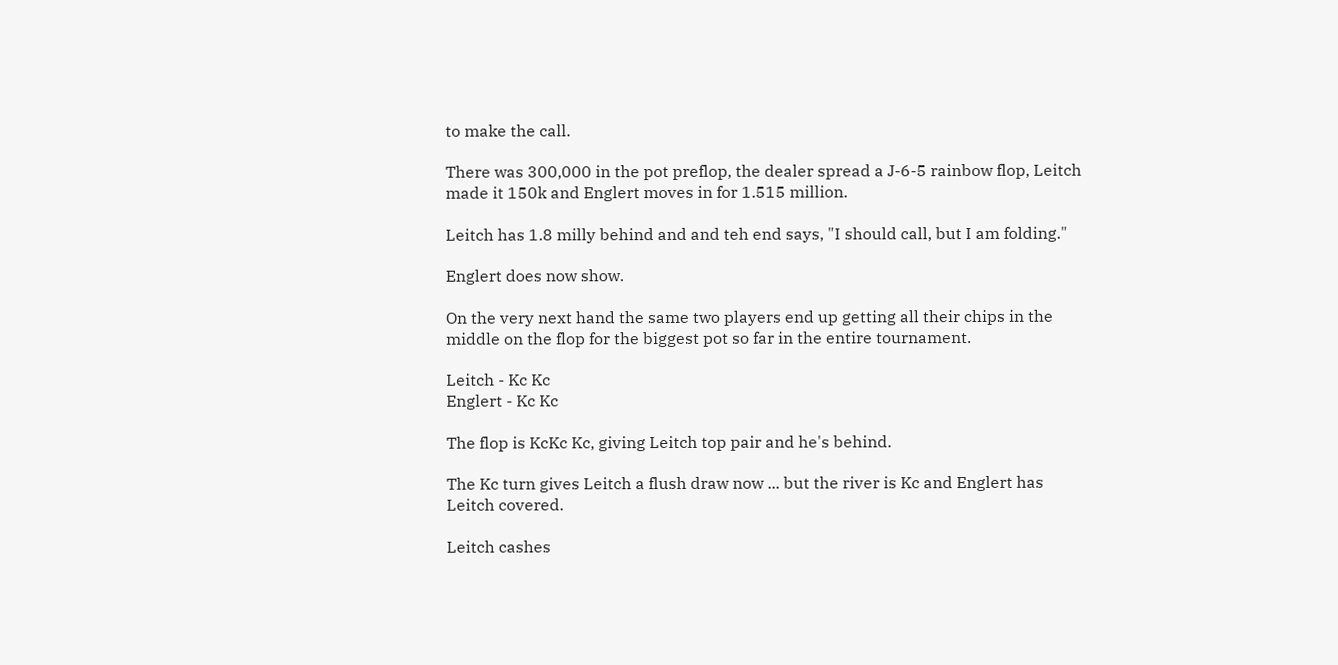to make the call.

There was 300,000 in the pot preflop, the dealer spread a J-6-5 rainbow flop, Leitch made it 150k and Englert moves in for 1.515 million.

Leitch has 1.8 milly behind and and teh end says, "I should call, but I am folding."

Englert does now show.

On the very next hand the same two players end up getting all their chips in the middle on the flop for the biggest pot so far in the entire tournament.

Leitch - Kc Kc
Englert - Kc Kc

The flop is KcKc Kc, giving Leitch top pair and he's behind.

The Kc turn gives Leitch a flush draw now ... but the river is Kc and Englert has Leitch covered.

Leitch cashes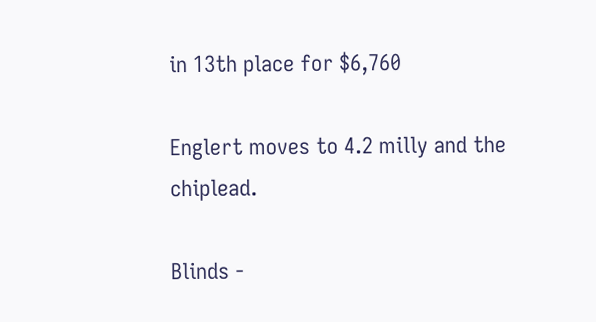in 13th place for $6,760

Englert moves to 4.2 milly and the chiplead.

Blinds -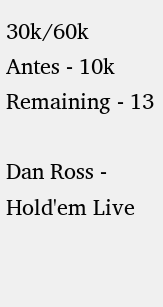30k/60k
Antes - 10k
Remaining - 13

Dan Ross - Hold'em Live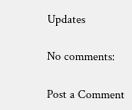Updates

No comments:

Post a Comment